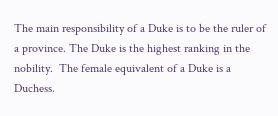The main responsibility of a Duke is to be the ruler of a province. The Duke is the highest ranking in the nobility.  The female equivalent of a Duke is a Duchess.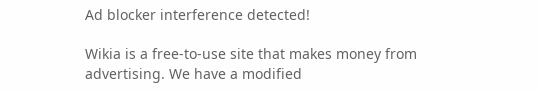Ad blocker interference detected!

Wikia is a free-to-use site that makes money from advertising. We have a modified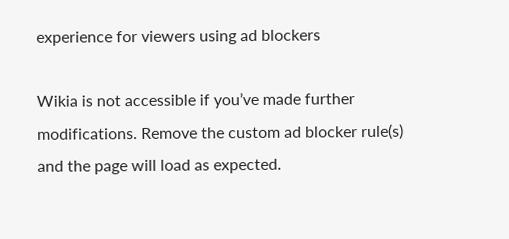experience for viewers using ad blockers

Wikia is not accessible if you’ve made further modifications. Remove the custom ad blocker rule(s) and the page will load as expected.